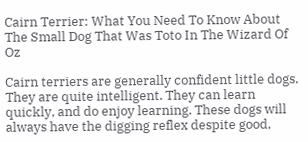Cairn Terrier: What You Need To Know About The Small Dog That Was Toto In The Wizard Of Oz

Cairn terriers are generally confident little dogs. They are quite intelligent. They can learn quickly, and do enjoy learning. These dogs will always have the digging reflex despite good,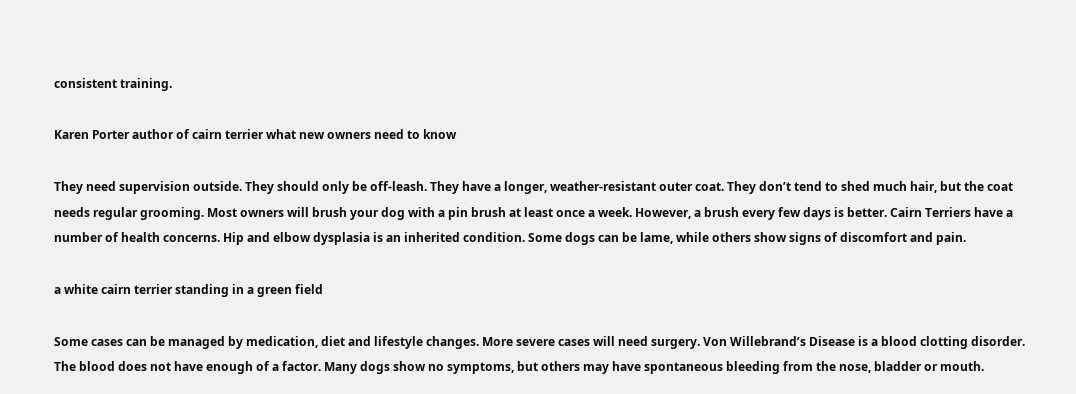consistent training.

Karen Porter author of cairn terrier what new owners need to know

They need supervision outside. They should only be off-leash. They have a longer, weather-resistant outer coat. They don’t tend to shed much hair, but the coat needs regular grooming. Most owners will brush your dog with a pin brush at least once a week. However, a brush every few days is better. Cairn Terriers have a number of health concerns. Hip and elbow dysplasia is an inherited condition. Some dogs can be lame, while others show signs of discomfort and pain.

a white cairn terrier standing in a green field

Some cases can be managed by medication, diet and lifestyle changes. More severe cases will need surgery. Von Willebrand’s Disease is a blood clotting disorder. The blood does not have enough of a factor. Many dogs show no symptoms, but others may have spontaneous bleeding from the nose, bladder or mouth.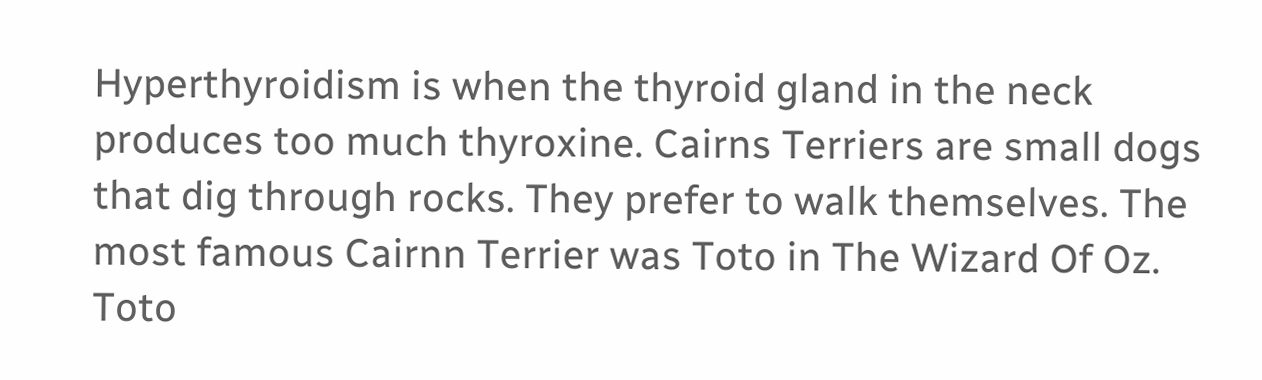Hyperthyroidism is when the thyroid gland in the neck produces too much thyroxine. Cairns Terriers are small dogs that dig through rocks. They prefer to walk themselves. The most famous Cairnn Terrier was Toto in The Wizard Of Oz. Toto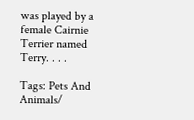was played by a female Cairnie Terrier named Terry. . . .

Tags: Pets And Animals/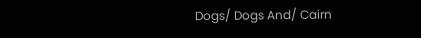Dogs/ Dogs And/ Cairn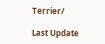Terrier/

Last Update